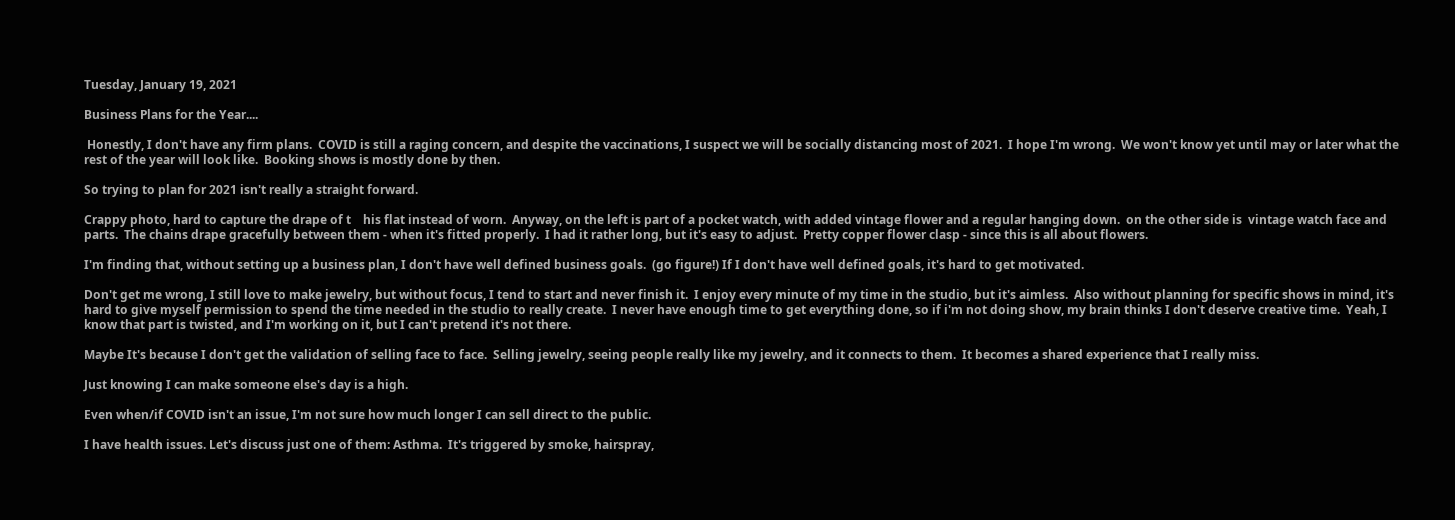Tuesday, January 19, 2021

Business Plans for the Year....

 Honestly, I don't have any firm plans.  COVID is still a raging concern, and despite the vaccinations, I suspect we will be socially distancing most of 2021.  I hope I'm wrong.  We won't know yet until may or later what the rest of the year will look like.  Booking shows is mostly done by then.

So trying to plan for 2021 isn't really a straight forward.

Crappy photo, hard to capture the drape of t    his flat instead of worn.  Anyway, on the left is part of a pocket watch, with added vintage flower and a regular hanging down.  on the other side is  vintage watch face and parts.  The chains drape gracefully between them - when it's fitted properly.  I had it rather long, but it's easy to adjust.  Pretty copper flower clasp - since this is all about flowers.

I'm finding that, without setting up a business plan, I don't have well defined business goals.  (go figure!) If I don't have well defined goals, it's hard to get motivated.

Don't get me wrong, I still love to make jewelry, but without focus, I tend to start and never finish it.  I enjoy every minute of my time in the studio, but it's aimless.  Also without planning for specific shows in mind, it's hard to give myself permission to spend the time needed in the studio to really create.  I never have enough time to get everything done, so if i'm not doing show, my brain thinks I don't deserve creative time.  Yeah, I know that part is twisted, and I'm working on it, but I can't pretend it's not there.

Maybe It's because I don't get the validation of selling face to face.  Selling jewelry, seeing people really like my jewelry, and it connects to them.  It becomes a shared experience that I really miss.

Just knowing I can make someone else's day is a high.

Even when/if COVID isn't an issue, I'm not sure how much longer I can sell direct to the public.

I have health issues. Let's discuss just one of them: Asthma.  It's triggered by smoke, hairspray,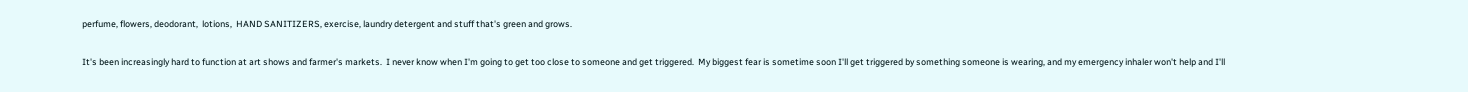perfume, flowers, deodorant,  lotions,  HAND SANITIZERS, exercise, laundry detergent and stuff that's green and grows.

It's been increasingly hard to function at art shows and farmer's markets.  I never know when I'm going to get too close to someone and get triggered.  My biggest fear is sometime soon I'll get triggered by something someone is wearing, and my emergency inhaler won't help and I'll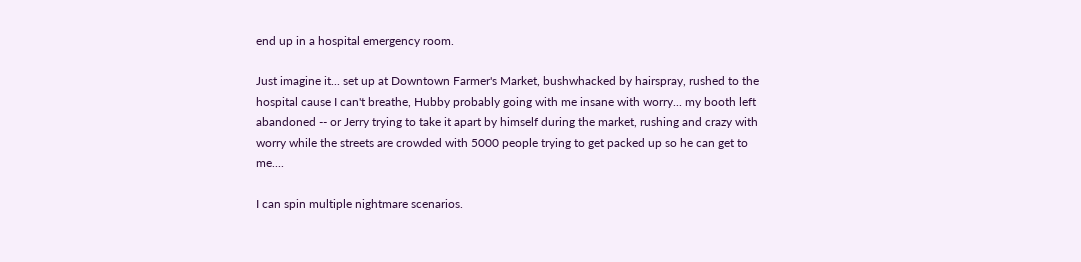end up in a hospital emergency room.

Just imagine it... set up at Downtown Farmer's Market, bushwhacked by hairspray, rushed to the hospital cause I can't breathe, Hubby probably going with me insane with worry... my booth left abandoned -- or Jerry trying to take it apart by himself during the market, rushing and crazy with worry while the streets are crowded with 5000 people trying to get packed up so he can get to me....

I can spin multiple nightmare scenarios.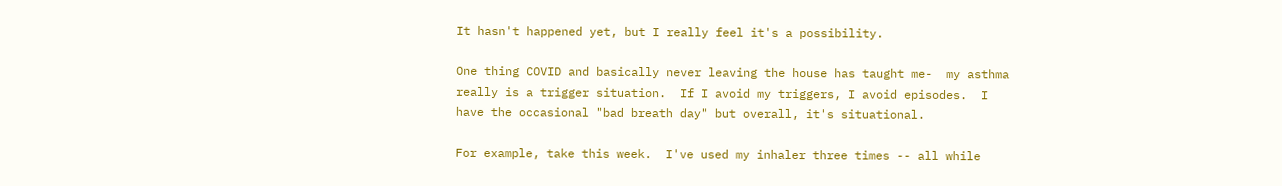It hasn't happened yet, but I really feel it's a possibility.

One thing COVID and basically never leaving the house has taught me-  my asthma really is a trigger situation.  If I avoid my triggers, I avoid episodes.  I have the occasional "bad breath day" but overall, it's situational.

For example, take this week.  I've used my inhaler three times -- all while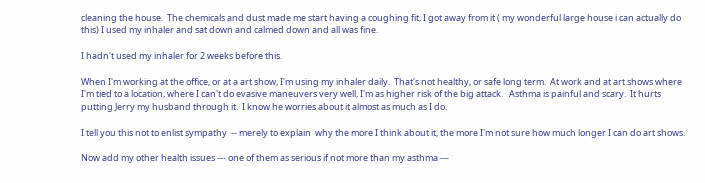cleaning the house.  The chemicals and dust made me start having a coughing fit, I got away from it ( my wonderful large house i can actually do this) I used my inhaler and sat down and calmed down and all was fine.

I hadn't used my inhaler for 2 weeks before this.

When I'm working at the office, or at a art show, I'm using my inhaler daily.  That's not healthy, or safe long term.  At work and at art shows where I'm tied to a location, where I can't do evasive maneuvers very well, I'm as higher risk of the big attack.   Asthma is painful and scary.  It hurts putting Jerry my husband through it.  I know he worries about it almost as much as I do.

I tell you this not to enlist sympathy  -- merely to explain  why the more I think about it, the more I'm not sure how much longer I can do art shows.

Now add my other health issues --- one of them as serious if not more than my asthma ---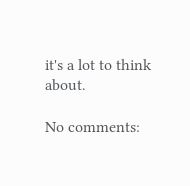it's a lot to think about.

No comments: